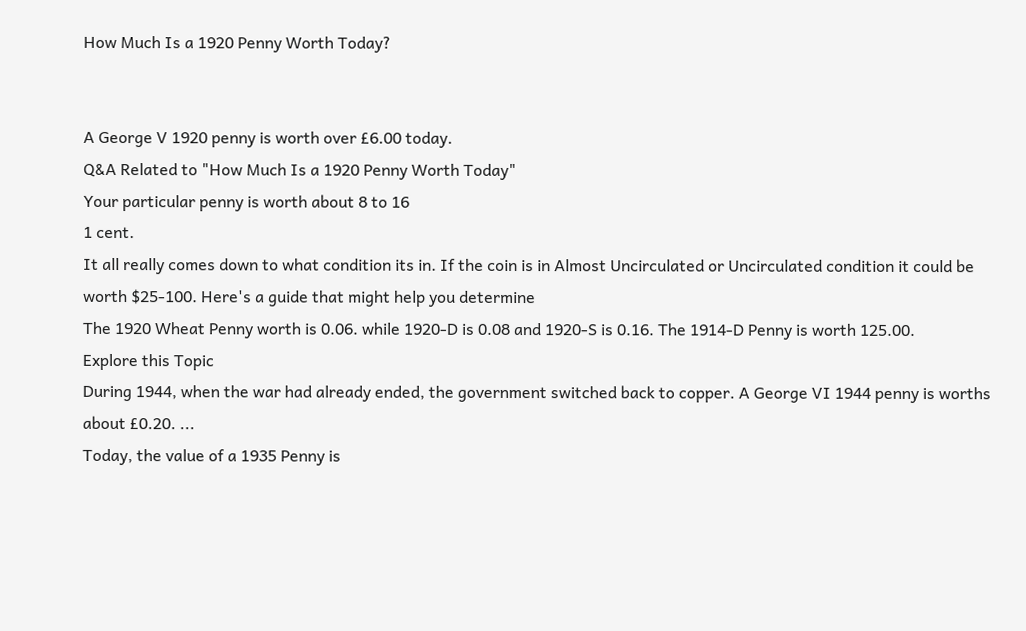How Much Is a 1920 Penny Worth Today?


A George V 1920 penny is worth over £6.00 today.
Q&A Related to "How Much Is a 1920 Penny Worth Today"
Your particular penny is worth about 8 to 16
1 cent.
It all really comes down to what condition its in. If the coin is in Almost Uncirculated or Uncirculated condition it could be worth $25-100. Here's a guide that might help you determine
The 1920 Wheat Penny worth is 0.06. while 1920-D is 0.08 and 1920-S is 0.16. The 1914-D Penny is worth 125.00.
Explore this Topic
During 1944, when the war had already ended, the government switched back to copper. A George VI 1944 penny is worths about £0.20. ...
Today, the value of a 1935 Penny is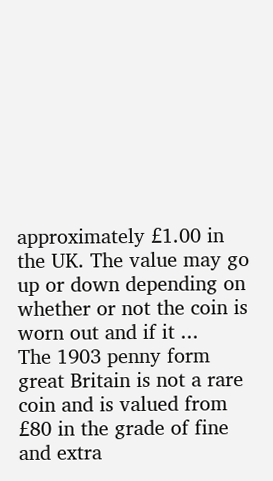approximately £1.00 in the UK. The value may go up or down depending on whether or not the coin is worn out and if it ...
The 1903 penny form great Britain is not a rare coin and is valued from £80 in the grade of fine and extra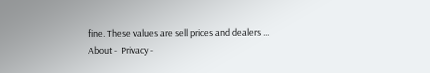fine. These values are sell prices and dealers ...
About -  Privacy -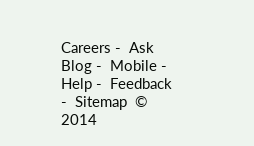Careers -  Ask Blog -  Mobile -  Help -  Feedback  -  Sitemap  © 2014